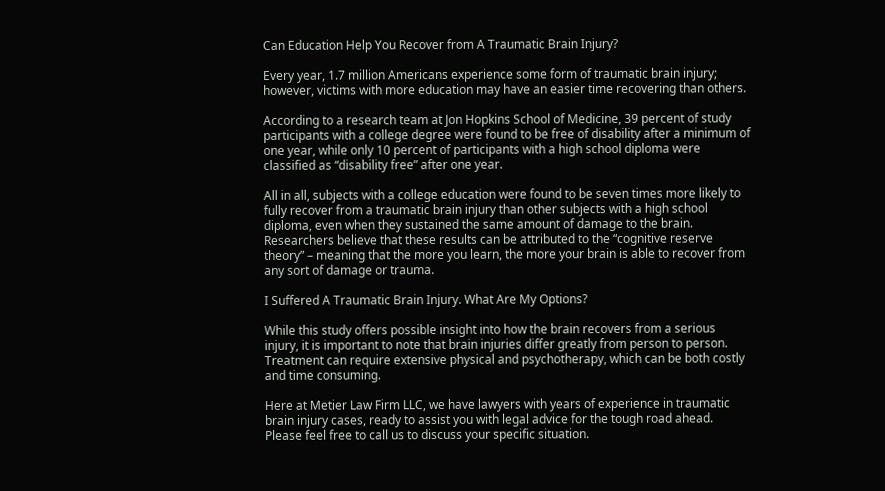Can Education Help You Recover from A Traumatic Brain Injury?

Every year, 1.7 million Americans experience some form of traumatic brain injury; however, victims with more education may have an easier time recovering than others.

According to a research team at Jon Hopkins School of Medicine, 39 percent of study participants with a college degree were found to be free of disability after a minimum of one year, while only 10 percent of participants with a high school diploma were classified as “disability free” after one year.

All in all, subjects with a college education were found to be seven times more likely to fully recover from a traumatic brain injury than other subjects with a high school diploma, even when they sustained the same amount of damage to the brain. Researchers believe that these results can be attributed to the “cognitive reserve theory” – meaning that the more you learn, the more your brain is able to recover from any sort of damage or trauma.

I Suffered A Traumatic Brain Injury. What Are My Options?

While this study offers possible insight into how the brain recovers from a serious injury, it is important to note that brain injuries differ greatly from person to person. Treatment can require extensive physical and psychotherapy, which can be both costly and time consuming.

Here at Metier Law Firm LLC, we have lawyers with years of experience in traumatic brain injury cases, ready to assist you with legal advice for the tough road ahead. Please feel free to call us to discuss your specific situation.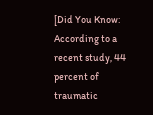[Did You Know: According to a recent study, 44 percent of traumatic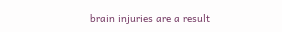brain injuries are a result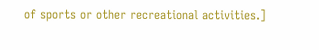of sports or other recreational activities.]